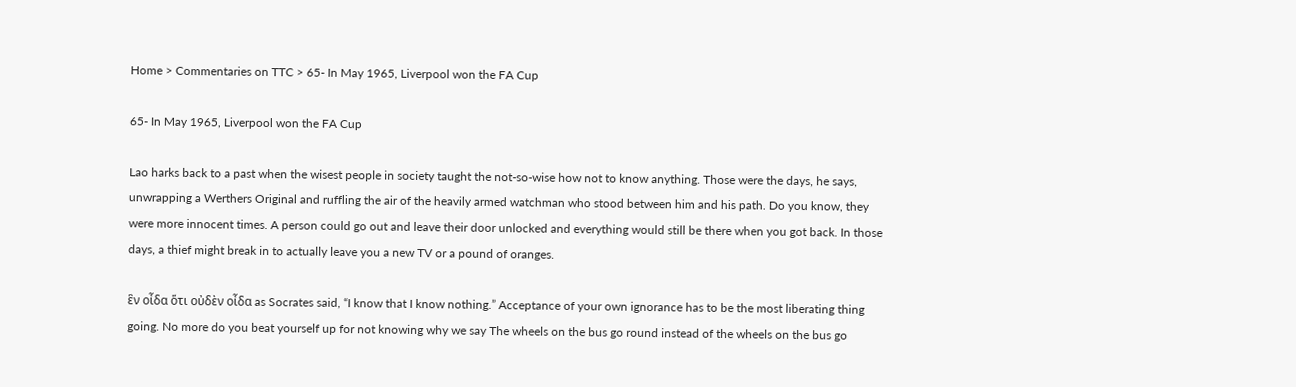Home > Commentaries on TTC > 65- In May 1965, Liverpool won the FA Cup

65- In May 1965, Liverpool won the FA Cup

Lao harks back to a past when the wisest people in society taught the not-so-wise how not to know anything. Those were the days, he says, unwrapping a Werthers Original and ruffling the air of the heavily armed watchman who stood between him and his path. Do you know, they were more innocent times. A person could go out and leave their door unlocked and everything would still be there when you got back. In those days, a thief might break in to actually leave you a new TV or a pound of oranges.

ἓν οἶδα ὅτι οὐδὲν οἶδα as Socrates said, “I know that I know nothing.” Acceptance of your own ignorance has to be the most liberating thing going. No more do you beat yourself up for not knowing why we say The wheels on the bus go round instead of the wheels on the bus go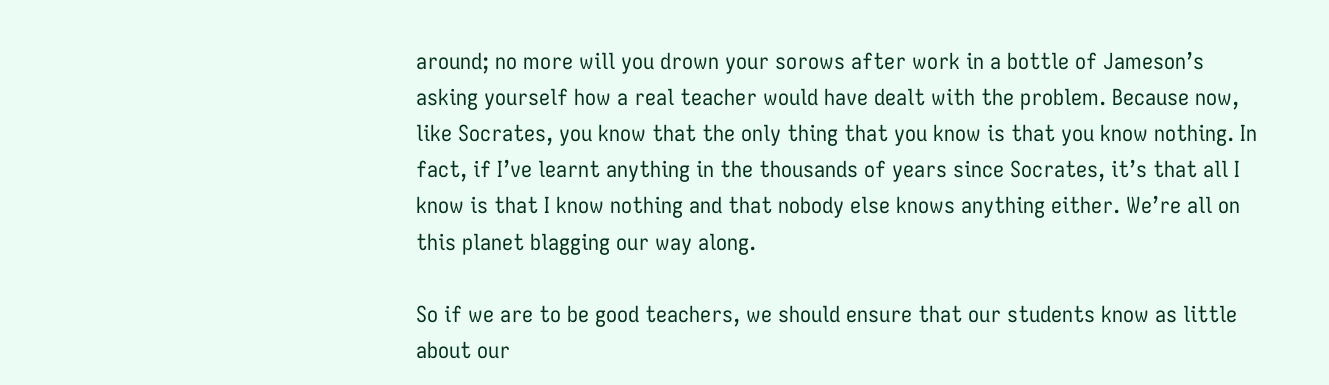around; no more will you drown your sorows after work in a bottle of Jameson’s asking yourself how a real teacher would have dealt with the problem. Because now, like Socrates, you know that the only thing that you know is that you know nothing. In fact, if I’ve learnt anything in the thousands of years since Socrates, it’s that all I know is that I know nothing and that nobody else knows anything either. We’re all on this planet blagging our way along.

So if we are to be good teachers, we should ensure that our students know as little about our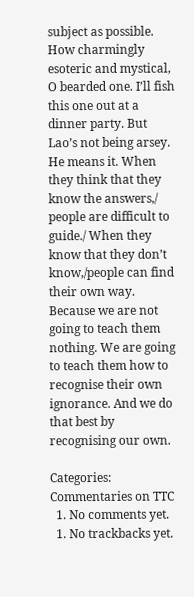subject as possible. How charmingly esoteric and mystical, O bearded one. I’ll fish this one out at a dinner party. But Lao’s not being arsey. He means it. When they think that they know the answers,/ people are difficult to guide./ When they know that they don’t know,/people can find their own way. Because we are not going to teach them nothing. We are going to teach them how to recognise their own ignorance. And we do that best by recognising our own.

Categories: Commentaries on TTC
  1. No comments yet.
  1. No trackbacks yet.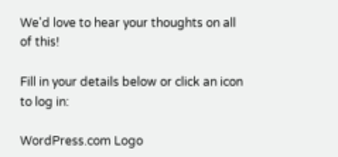We'd love to hear your thoughts on all of this!

Fill in your details below or click an icon to log in:

WordPress.com Logo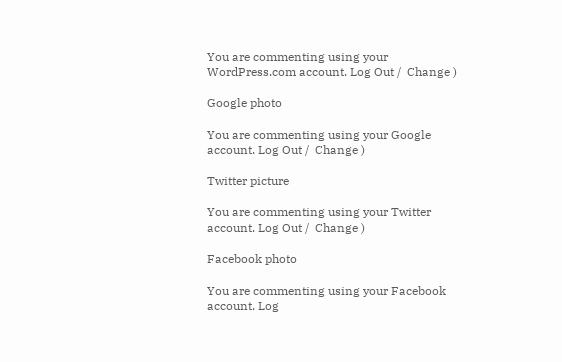You are commenting using your WordPress.com account. Log Out /  Change )

Google photo

You are commenting using your Google account. Log Out /  Change )

Twitter picture

You are commenting using your Twitter account. Log Out /  Change )

Facebook photo

You are commenting using your Facebook account. Log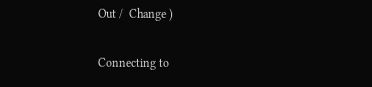Out /  Change )

Connecting to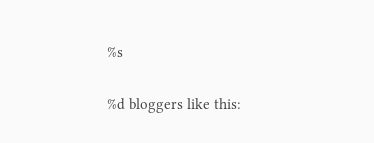%s

%d bloggers like this: